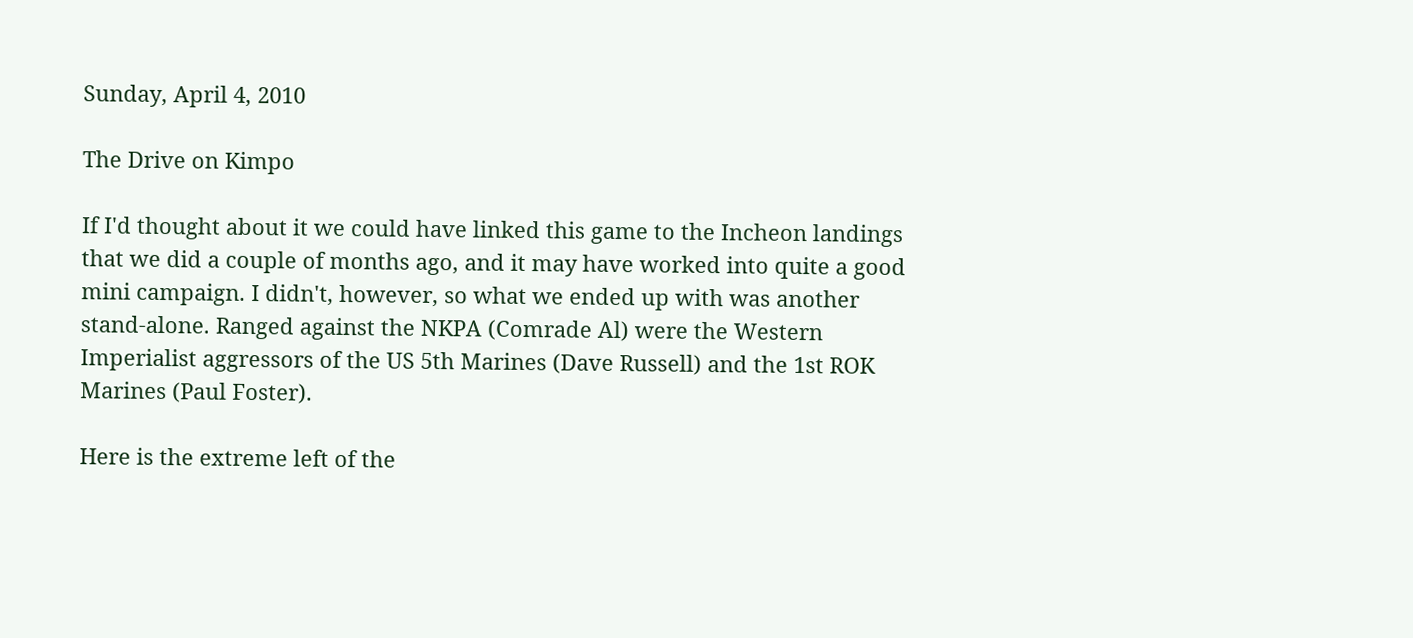Sunday, April 4, 2010

The Drive on Kimpo

If I'd thought about it we could have linked this game to the Incheon landings that we did a couple of months ago, and it may have worked into quite a good mini campaign. I didn't, however, so what we ended up with was another stand-alone. Ranged against the NKPA (Comrade Al) were the Western Imperialist aggressors of the US 5th Marines (Dave Russell) and the 1st ROK Marines (Paul Foster).

Here is the extreme left of the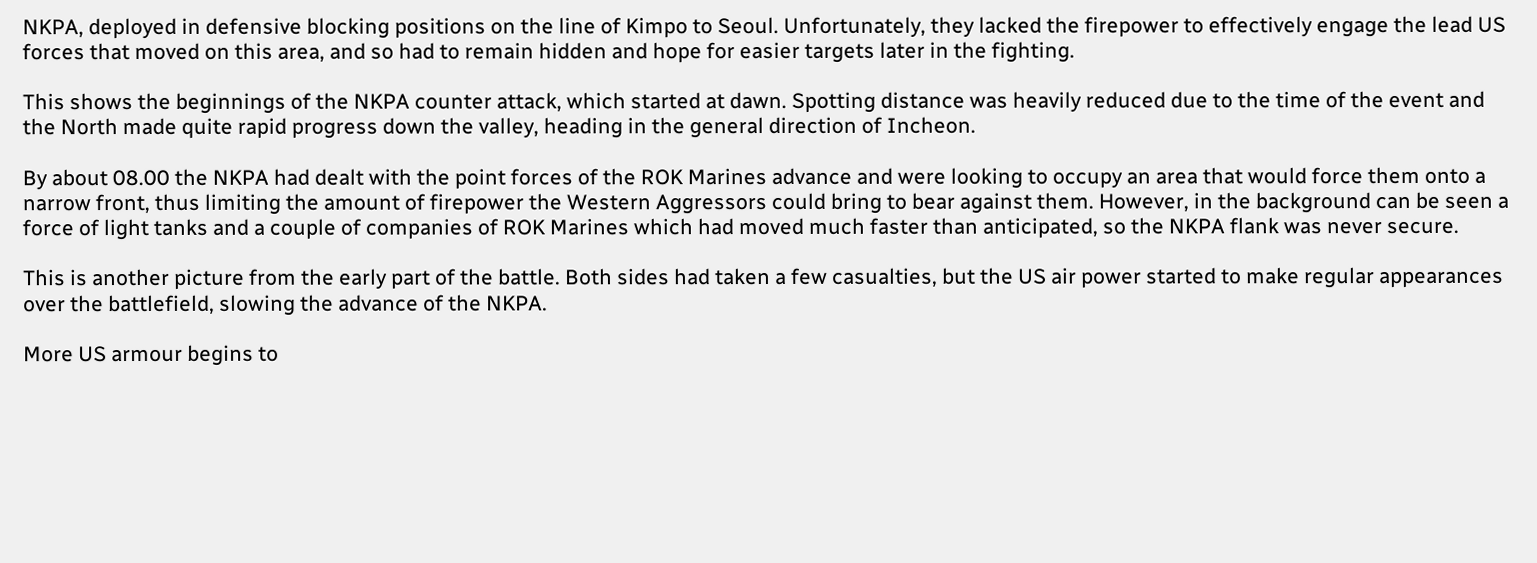NKPA, deployed in defensive blocking positions on the line of Kimpo to Seoul. Unfortunately, they lacked the firepower to effectively engage the lead US forces that moved on this area, and so had to remain hidden and hope for easier targets later in the fighting.

This shows the beginnings of the NKPA counter attack, which started at dawn. Spotting distance was heavily reduced due to the time of the event and the North made quite rapid progress down the valley, heading in the general direction of Incheon.

By about 08.00 the NKPA had dealt with the point forces of the ROK Marines advance and were looking to occupy an area that would force them onto a narrow front, thus limiting the amount of firepower the Western Aggressors could bring to bear against them. However, in the background can be seen a force of light tanks and a couple of companies of ROK Marines which had moved much faster than anticipated, so the NKPA flank was never secure.

This is another picture from the early part of the battle. Both sides had taken a few casualties, but the US air power started to make regular appearances over the battlefield, slowing the advance of the NKPA.

More US armour begins to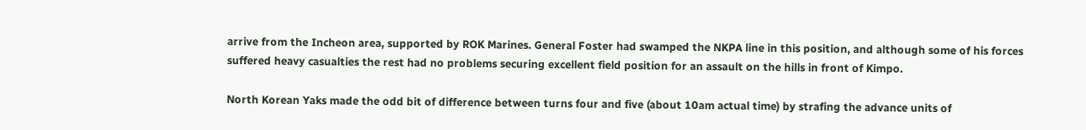arrive from the Incheon area, supported by ROK Marines. General Foster had swamped the NKPA line in this position, and although some of his forces suffered heavy casualties the rest had no problems securing excellent field position for an assault on the hills in front of Kimpo.

North Korean Yaks made the odd bit of difference between turns four and five (about 10am actual time) by strafing the advance units of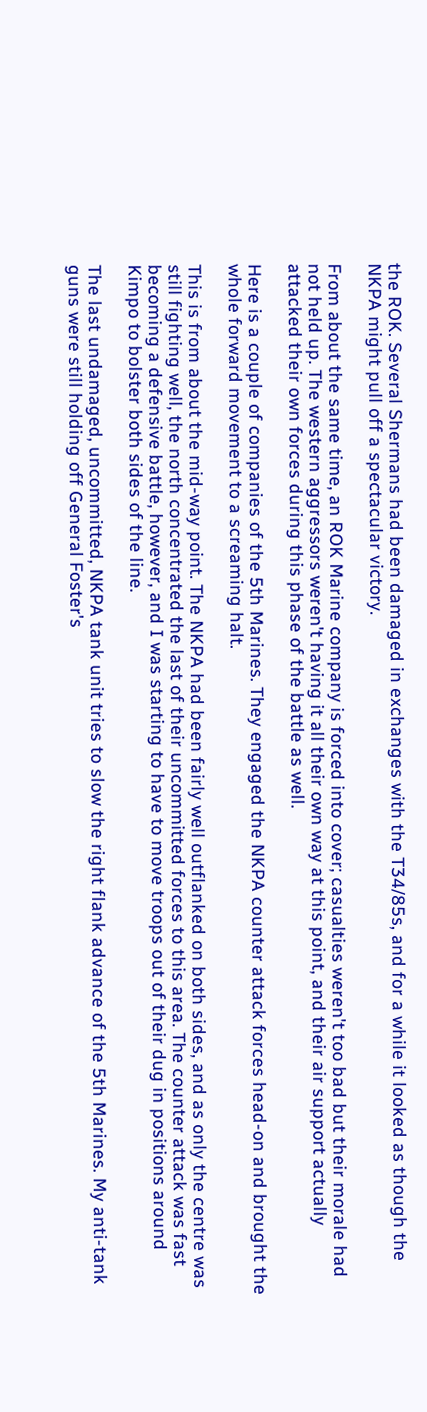the ROK. Several Shermans had been damaged in exchanges with the T34/85s, and for a while it looked as though the NKPA might pull off a spectacular victory.

From about the same time, an ROK Marine company is forced into cover; casualties weren't too bad but their morale had not held up. The western aggressors weren't having it all their own way at this point, and their air support actually attacked their own forces during this phase of the battle as well.

Here is a couple of companies of the 5th Marines. They engaged the NKPA counter attack forces head-on and brought the whole forward movement to a screaming halt.

This is from about the mid-way point. The NKPA had been fairly well outflanked on both sides, and as only the centre was still fighting well, the north concentrated the last of their uncommitted forces to this area. The counter attack was fast becoming a defensive battle, however, and I was starting to have to move troops out of their dug in positions around Kimpo to bolster both sides of the line.

The last undamaged, uncommitted, NKPA tank unit tries to slow the right flank advance of the 5th Marines. My anti-tank guns were still holding off General Foster's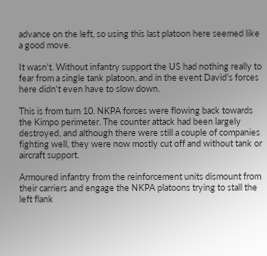advance on the left, so using this last platoon here seemed like a good move.

It wasn't. Without infantry support the US had nothing really to fear from a single tank platoon, and in the event David's forces here didn't even have to slow down.

This is from turn 10. NKPA forces were flowing back towards the Kimpo perimeter. The counter attack had been largely destroyed, and although there were still a couple of companies fighting well, they were now mostly cut off and without tank or aircraft support.

Armoured infantry from the reinforcement units dismount from their carriers and engage the NKPA platoons trying to stall the left flank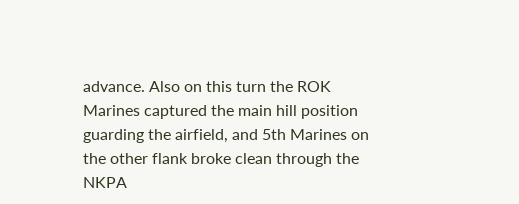advance. Also on this turn the ROK Marines captured the main hill position guarding the airfield, and 5th Marines on the other flank broke clean through the NKPA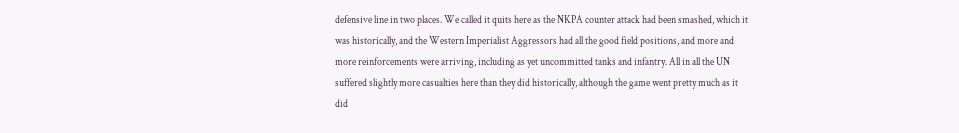defensive line in two places. We called it quits here as the NKPA counter attack had been smashed, which it was historically, and the Western Imperialist Aggressors had all the good field positions, and more and more reinforcements were arriving, including as yet uncommitted tanks and infantry. All in all the UN suffered slightly more casualties here than they did historically, although the game went pretty much as it did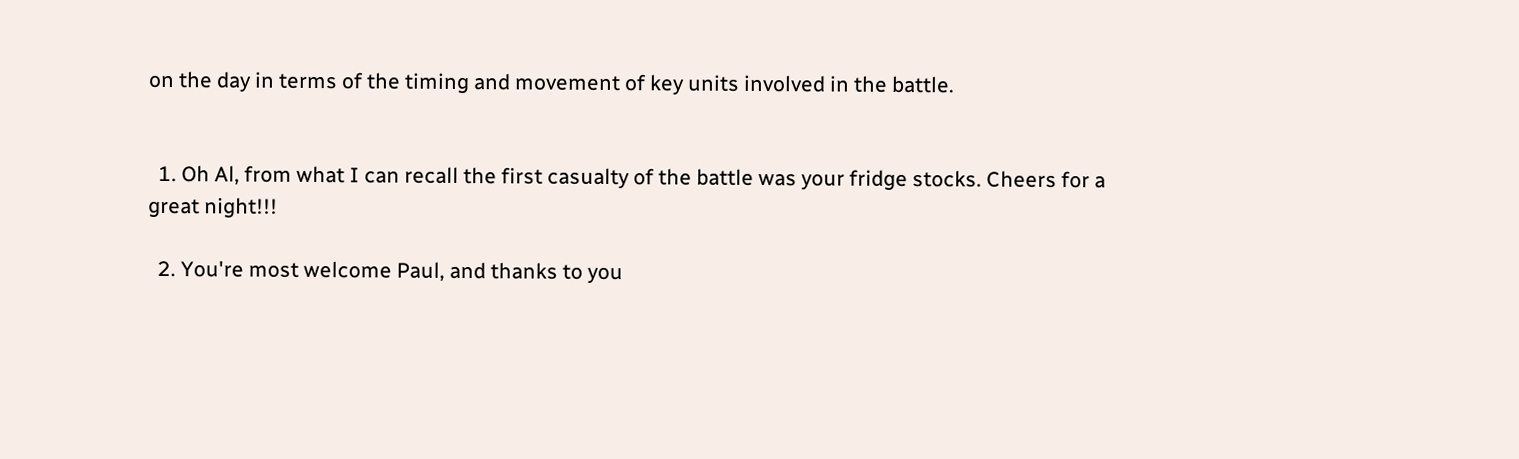on the day in terms of the timing and movement of key units involved in the battle.


  1. Oh Al, from what I can recall the first casualty of the battle was your fridge stocks. Cheers for a great night!!!

  2. You're most welcome Paul, and thanks to you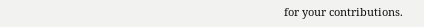for your contributions.